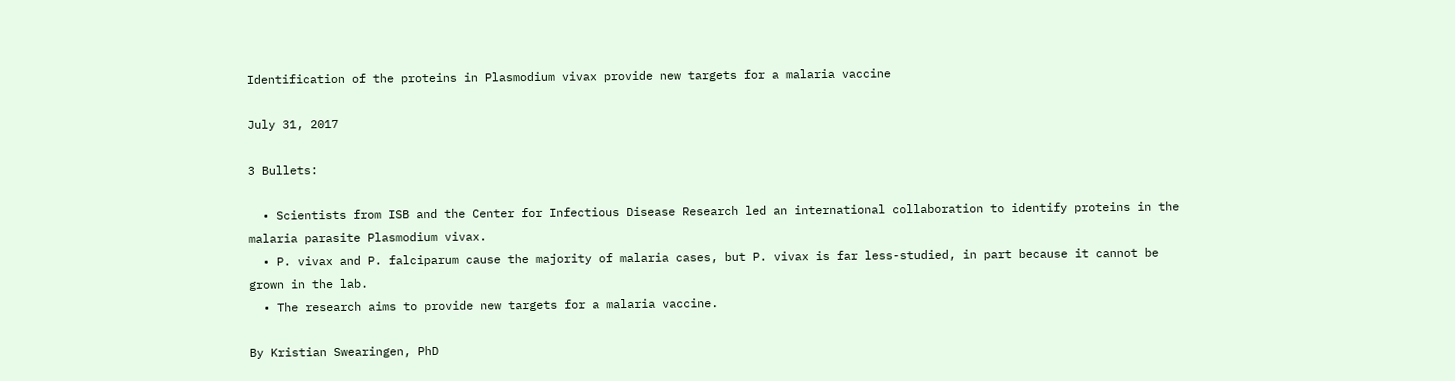Identification of the proteins in Plasmodium vivax provide new targets for a malaria vaccine

July 31, 2017

3 Bullets:

  • Scientists from ISB and the Center for Infectious Disease Research led an international collaboration to identify proteins in the malaria parasite Plasmodium vivax.
  • P. vivax and P. falciparum cause the majority of malaria cases, but P. vivax is far less-studied, in part because it cannot be grown in the lab.
  • The research aims to provide new targets for a malaria vaccine.

By Kristian Swearingen, PhD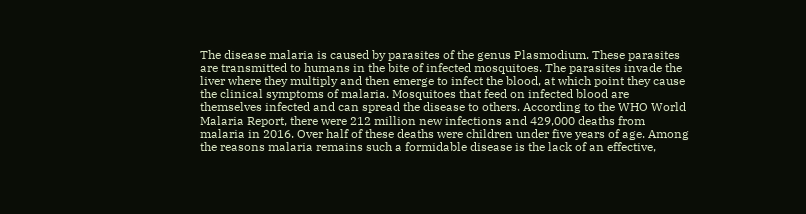The disease malaria is caused by parasites of the genus Plasmodium. These parasites are transmitted to humans in the bite of infected mosquitoes. The parasites invade the liver where they multiply and then emerge to infect the blood, at which point they cause the clinical symptoms of malaria. Mosquitoes that feed on infected blood are themselves infected and can spread the disease to others. According to the WHO World Malaria Report, there were 212 million new infections and 429,000 deaths from malaria in 2016. Over half of these deaths were children under five years of age. Among the reasons malaria remains such a formidable disease is the lack of an effective,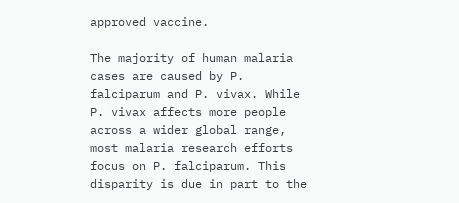approved vaccine.

The majority of human malaria cases are caused by P. falciparum and P. vivax. While P. vivax affects more people across a wider global range, most malaria research efforts focus on P. falciparum. This disparity is due in part to the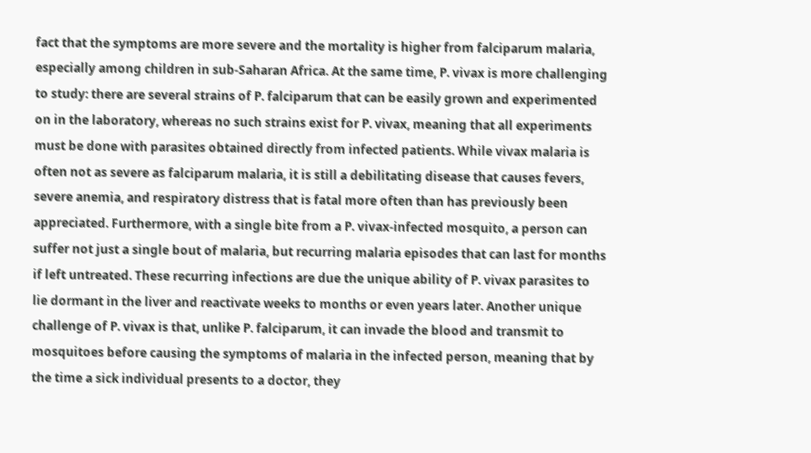fact that the symptoms are more severe and the mortality is higher from falciparum malaria, especially among children in sub-Saharan Africa. At the same time, P. vivax is more challenging to study: there are several strains of P. falciparum that can be easily grown and experimented on in the laboratory, whereas no such strains exist for P. vivax, meaning that all experiments must be done with parasites obtained directly from infected patients. While vivax malaria is often not as severe as falciparum malaria, it is still a debilitating disease that causes fevers, severe anemia, and respiratory distress that is fatal more often than has previously been appreciated. Furthermore, with a single bite from a P. vivax-infected mosquito, a person can suffer not just a single bout of malaria, but recurring malaria episodes that can last for months if left untreated. These recurring infections are due the unique ability of P. vivax parasites to lie dormant in the liver and reactivate weeks to months or even years later. Another unique challenge of P. vivax is that, unlike P. falciparum, it can invade the blood and transmit to mosquitoes before causing the symptoms of malaria in the infected person, meaning that by the time a sick individual presents to a doctor, they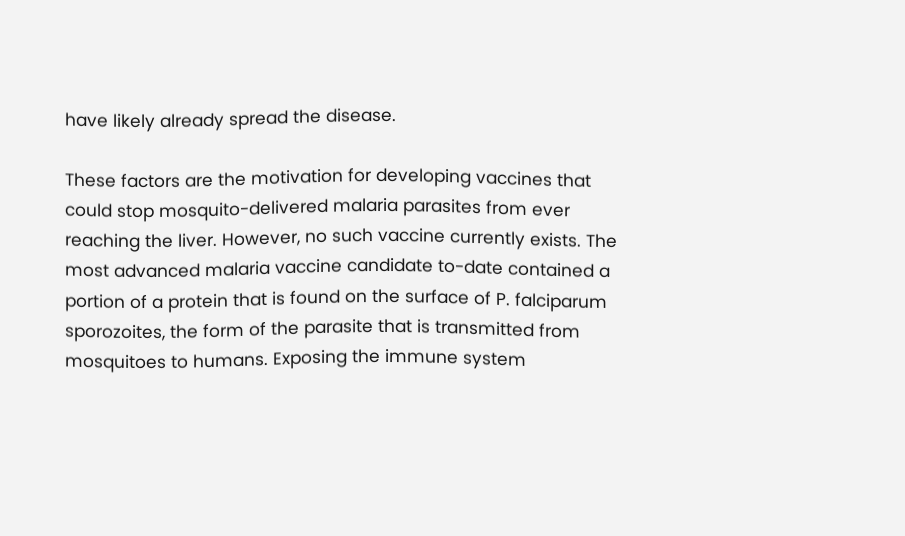have likely already spread the disease.

These factors are the motivation for developing vaccines that could stop mosquito-delivered malaria parasites from ever reaching the liver. However, no such vaccine currently exists. The most advanced malaria vaccine candidate to-date contained a portion of a protein that is found on the surface of P. falciparum sporozoites, the form of the parasite that is transmitted from mosquitoes to humans. Exposing the immune system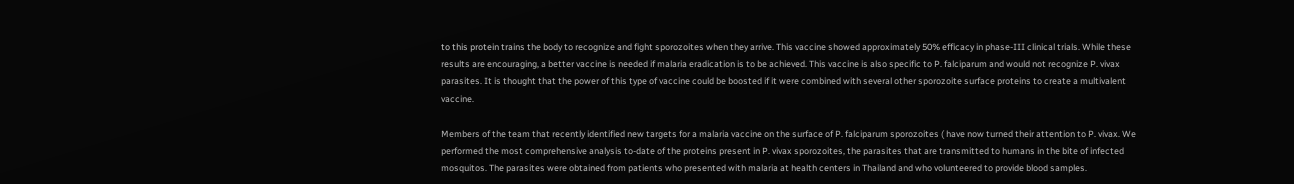to this protein trains the body to recognize and fight sporozoites when they arrive. This vaccine showed approximately 50% efficacy in phase-III clinical trials. While these results are encouraging, a better vaccine is needed if malaria eradication is to be achieved. This vaccine is also specific to P. falciparum and would not recognize P. vivax parasites. It is thought that the power of this type of vaccine could be boosted if it were combined with several other sporozoite surface proteins to create a multivalent vaccine.

Members of the team that recently identified new targets for a malaria vaccine on the surface of P. falciparum sporozoites ( have now turned their attention to P. vivax. We performed the most comprehensive analysis to-date of the proteins present in P. vivax sporozoites, the parasites that are transmitted to humans in the bite of infected mosquitos. The parasites were obtained from patients who presented with malaria at health centers in Thailand and who volunteered to provide blood samples.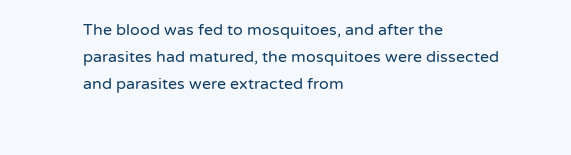The blood was fed to mosquitoes, and after the parasites had matured, the mosquitoes were dissected and parasites were extracted from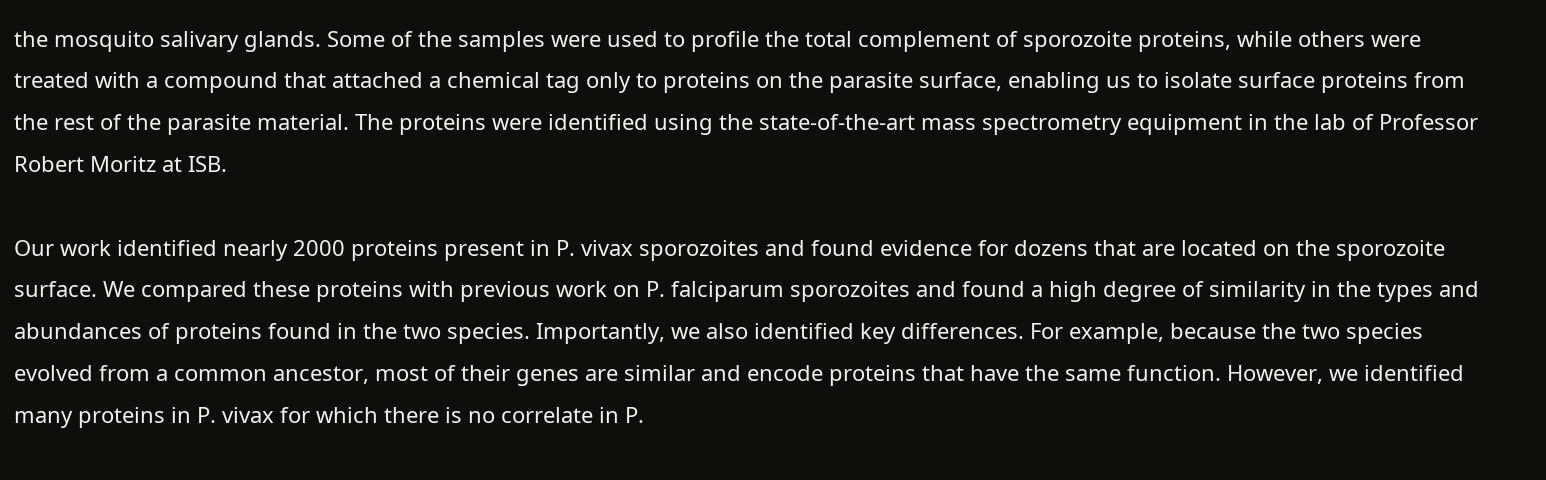the mosquito salivary glands. Some of the samples were used to profile the total complement of sporozoite proteins, while others were treated with a compound that attached a chemical tag only to proteins on the parasite surface, enabling us to isolate surface proteins from the rest of the parasite material. The proteins were identified using the state-of-the-art mass spectrometry equipment in the lab of Professor Robert Moritz at ISB.

Our work identified nearly 2000 proteins present in P. vivax sporozoites and found evidence for dozens that are located on the sporozoite surface. We compared these proteins with previous work on P. falciparum sporozoites and found a high degree of similarity in the types and abundances of proteins found in the two species. Importantly, we also identified key differences. For example, because the two species evolved from a common ancestor, most of their genes are similar and encode proteins that have the same function. However, we identified many proteins in P. vivax for which there is no correlate in P.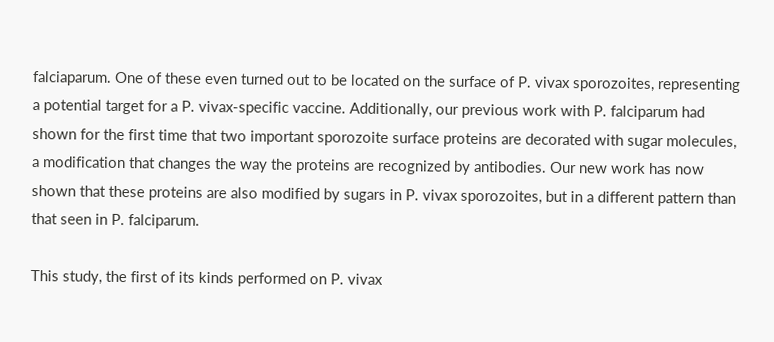falciaparum. One of these even turned out to be located on the surface of P. vivax sporozoites, representing a potential target for a P. vivax-specific vaccine. Additionally, our previous work with P. falciparum had shown for the first time that two important sporozoite surface proteins are decorated with sugar molecules, a modification that changes the way the proteins are recognized by antibodies. Our new work has now shown that these proteins are also modified by sugars in P. vivax sporozoites, but in a different pattern than that seen in P. falciparum.

This study, the first of its kinds performed on P. vivax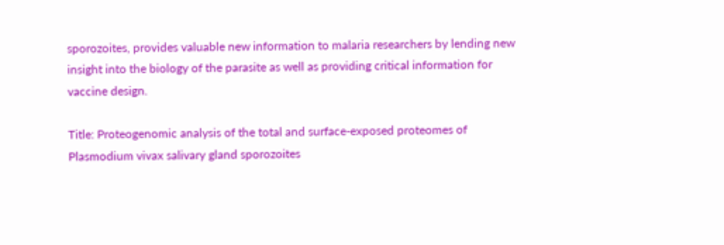sporozoites, provides valuable new information to malaria researchers by lending new insight into the biology of the parasite as well as providing critical information for vaccine design.

Title: Proteogenomic analysis of the total and surface-exposed proteomes of Plasmodium vivax salivary gland sporozoites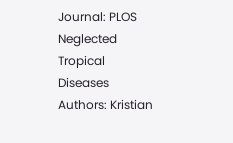Journal: PLOS Neglected Tropical Diseases
Authors: Kristian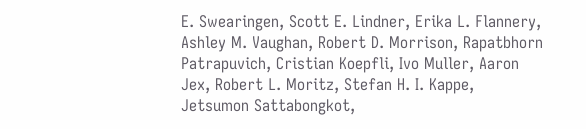E. Swearingen, Scott E. Lindner, Erika L. Flannery, Ashley M. Vaughan, Robert D. Morrison, Rapatbhorn Patrapuvich, Cristian Koepfli, Ivo Muller, Aaron Jex, Robert L. Moritz, Stefan H. I. Kappe, Jetsumon Sattabongkot,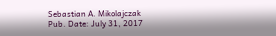Sebastian A. Mikolajczak
Pub. Date: July 31, 2017